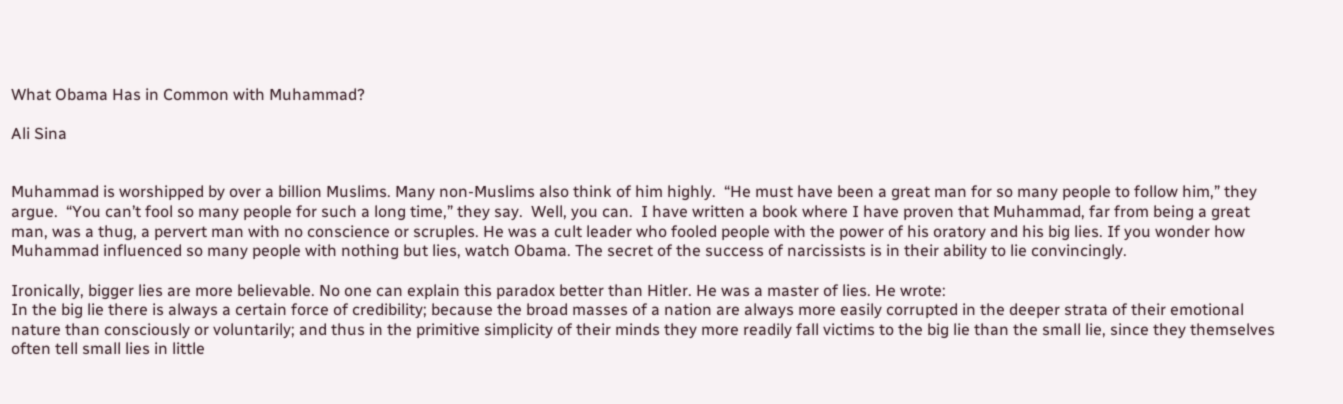What Obama Has in Common with Muhammad?

Ali Sina


Muhammad is worshipped by over a billion Muslims. Many non-Muslims also think of him highly.  “He must have been a great man for so many people to follow him,” they argue.  “You can’t fool so many people for such a long time,” they say.  Well, you can.  I have written a book where I have proven that Muhammad, far from being a great man, was a thug, a pervert man with no conscience or scruples. He was a cult leader who fooled people with the power of his oratory and his big lies. If you wonder how Muhammad influenced so many people with nothing but lies, watch Obama. The secret of the success of narcissists is in their ability to lie convincingly.

Ironically, bigger lies are more believable. No one can explain this paradox better than Hitler. He was a master of lies. He wrote:
In the big lie there is always a certain force of credibility; because the broad masses of a nation are always more easily corrupted in the deeper strata of their emotional nature than consciously or voluntarily; and thus in the primitive simplicity of their minds they more readily fall victims to the big lie than the small lie, since they themselves often tell small lies in little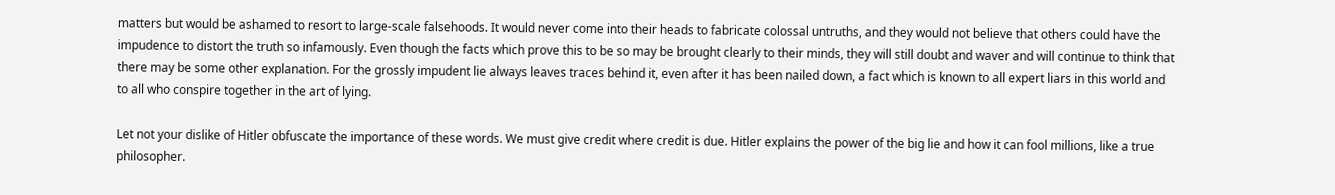matters but would be ashamed to resort to large-scale falsehoods. It would never come into their heads to fabricate colossal untruths, and they would not believe that others could have the impudence to distort the truth so infamously. Even though the facts which prove this to be so may be brought clearly to their minds, they will still doubt and waver and will continue to think that there may be some other explanation. For the grossly impudent lie always leaves traces behind it, even after it has been nailed down, a fact which is known to all expert liars in this world and to all who conspire together in the art of lying.

Let not your dislike of Hitler obfuscate the importance of these words. We must give credit where credit is due. Hitler explains the power of the big lie and how it can fool millions, like a true philosopher.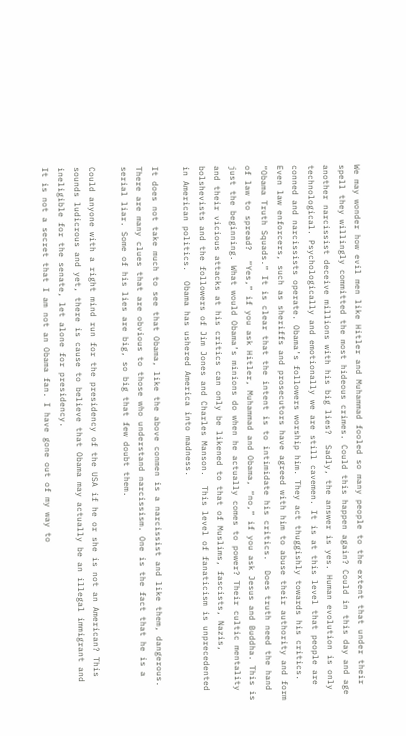We may wonder how evil men like Hitler and Muhammad fooled so many people to the extent that under their spell they willingly committed the most hideous crimes. Could this happen again? Could in this day and age another narcissist deceive millions with his big lies?  Sadly, the answer is yes. Human evolution is only technological. Psychologically and emotionally we are still cavemen. It is at this level that people are conned and narcissists operate. Obama’s followers worship him. They act thuggishly towards his critics. Even law enforcers, such as sheriffs and prosecutors have agreed with him to abuse their authority and form “Obama Truth Squads.” It is clear that the intent is to intimidate his critics.  Does truth need the hand of law to spread?  “Yes,” if you ask Hitler, Muhammad and Obama, “no,” if you ask Jesus and Buddha. This is just the beginning. What would Obama’s minions do when he actually comes to power? Their cultic mentality and their vicious attacks at his critics can only be likened to that of Muslims, fascists, Nazis, bolshevists and the followers of Jim Jones and Charles Manson.  This level of fanaticism is unprecedented in American politics.  Obama has ushered America into madness.

It does not take much to see that Obama, like the above conmen is a narcissist and like them, dangerous.  There are many clues that are obvious to those who understand narcissism. One is the fact that he is a serial liar. Some of his lies are big, so big that few doubt them.

Could anyone with a right mind run for the presidency of the USA if he or she is not an American? This sounds ludicrous and yet, there is cause to believe that Obama may actually be an illegal immigrant and ineligible for the senate, let alone for presidency.
It is not a secret that I am not an Obama fan. I have gone out of my way to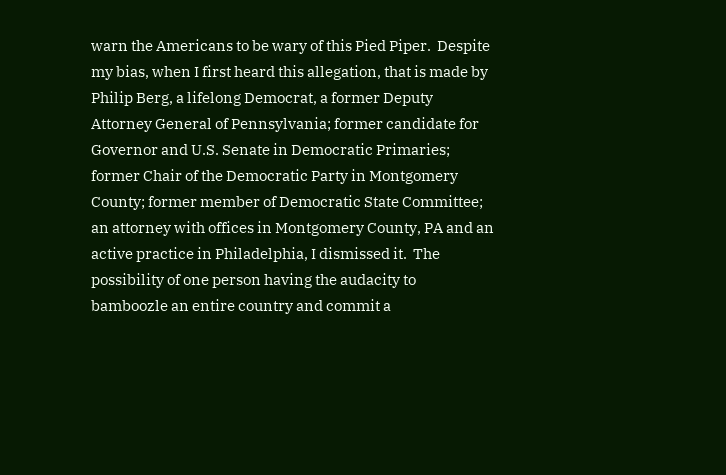warn the Americans to be wary of this Pied Piper.  Despite my bias, when I first heard this allegation, that is made by Philip Berg, a lifelong Democrat, a former Deputy Attorney General of Pennsylvania; former candidate for Governor and U.S. Senate in Democratic Primaries; former Chair of the Democratic Party in Montgomery County; former member of Democratic State Committee; an attorney with offices in Montgomery County, PA and an active practice in Philadelphia, I dismissed it.  The possibility of one person having the audacity to bamboozle an entire country and commit a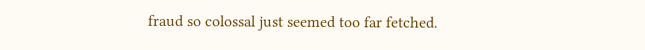fraud so colossal just seemed too far fetched.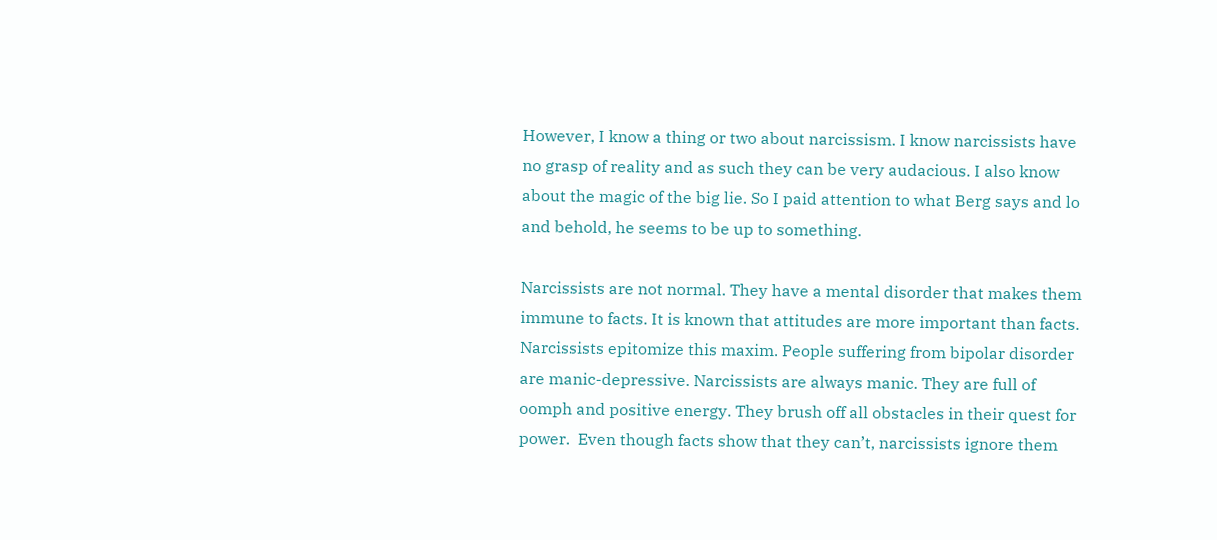However, I know a thing or two about narcissism. I know narcissists have no grasp of reality and as such they can be very audacious. I also know about the magic of the big lie. So I paid attention to what Berg says and lo and behold, he seems to be up to something.

Narcissists are not normal. They have a mental disorder that makes them immune to facts. It is known that attitudes are more important than facts. Narcissists epitomize this maxim. People suffering from bipolar disorder are manic-depressive. Narcissists are always manic. They are full of oomph and positive energy. They brush off all obstacles in their quest for power.  Even though facts show that they can’t, narcissists ignore them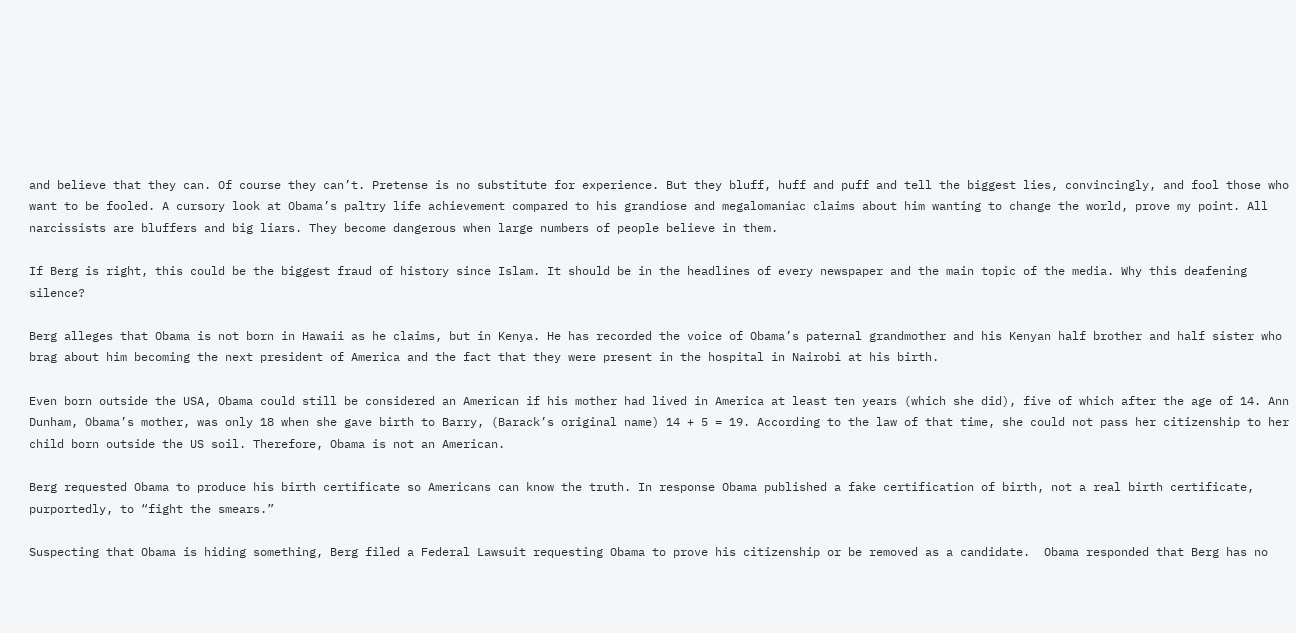and believe that they can. Of course they can’t. Pretense is no substitute for experience. But they bluff, huff and puff and tell the biggest lies, convincingly, and fool those who want to be fooled. A cursory look at Obama’s paltry life achievement compared to his grandiose and megalomaniac claims about him wanting to change the world, prove my point. All narcissists are bluffers and big liars. They become dangerous when large numbers of people believe in them.

If Berg is right, this could be the biggest fraud of history since Islam. It should be in the headlines of every newspaper and the main topic of the media. Why this deafening silence?

Berg alleges that Obama is not born in Hawaii as he claims, but in Kenya. He has recorded the voice of Obama’s paternal grandmother and his Kenyan half brother and half sister who brag about him becoming the next president of America and the fact that they were present in the hospital in Nairobi at his birth.

Even born outside the USA, Obama could still be considered an American if his mother had lived in America at least ten years (which she did), five of which after the age of 14. Ann Dunham, Obama’s mother, was only 18 when she gave birth to Barry, (Barack’s original name) 14 + 5 = 19. According to the law of that time, she could not pass her citizenship to her child born outside the US soil. Therefore, Obama is not an American.

Berg requested Obama to produce his birth certificate so Americans can know the truth. In response Obama published a fake certification of birth, not a real birth certificate, purportedly, to “fight the smears.”

Suspecting that Obama is hiding something, Berg filed a Federal Lawsuit requesting Obama to prove his citizenship or be removed as a candidate.  Obama responded that Berg has no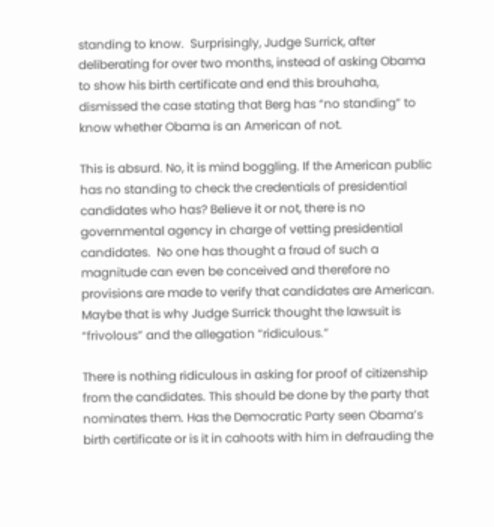standing to know.  Surprisingly, Judge Surrick, after deliberating for over two months, instead of asking Obama to show his birth certificate and end this brouhaha, dismissed the case stating that Berg has “no standing” to know whether Obama is an American of not.

This is absurd. No, it is mind boggling. If the American public has no standing to check the credentials of presidential candidates who has? Believe it or not, there is no governmental agency in charge of vetting presidential candidates.  No one has thought a fraud of such a magnitude can even be conceived and therefore no provisions are made to verify that candidates are American.  Maybe that is why Judge Surrick thought the lawsuit is “frivolous” and the allegation “ridiculous.”

There is nothing ridiculous in asking for proof of citizenship from the candidates. This should be done by the party that nominates them. Has the Democratic Party seen Obama’s birth certificate or is it in cahoots with him in defrauding the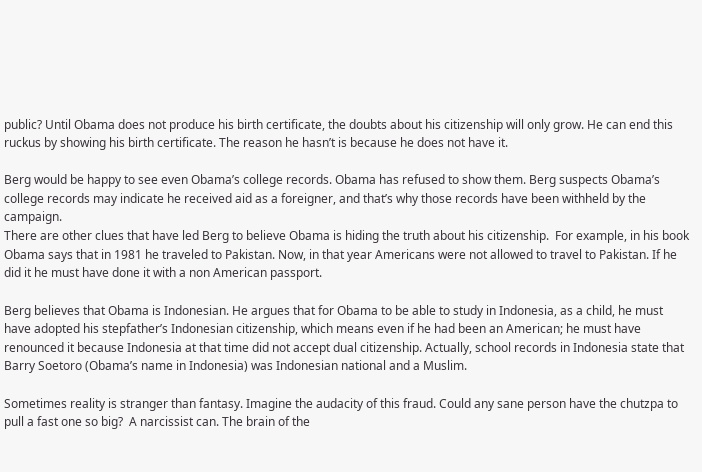public? Until Obama does not produce his birth certificate, the doubts about his citizenship will only grow. He can end this ruckus by showing his birth certificate. The reason he hasn’t is because he does not have it.

Berg would be happy to see even Obama’s college records. Obama has refused to show them. Berg suspects Obama’s college records may indicate he received aid as a foreigner, and that’s why those records have been withheld by the campaign.
There are other clues that have led Berg to believe Obama is hiding the truth about his citizenship.  For example, in his book Obama says that in 1981 he traveled to Pakistan. Now, in that year Americans were not allowed to travel to Pakistan. If he did it he must have done it with a non American passport.

Berg believes that Obama is Indonesian. He argues that for Obama to be able to study in Indonesia, as a child, he must have adopted his stepfather’s Indonesian citizenship, which means even if he had been an American; he must have renounced it because Indonesia at that time did not accept dual citizenship. Actually, school records in Indonesia state that Barry Soetoro (Obama’s name in Indonesia) was Indonesian national and a Muslim.

Sometimes reality is stranger than fantasy. Imagine the audacity of this fraud. Could any sane person have the chutzpa to pull a fast one so big?  A narcissist can. The brain of the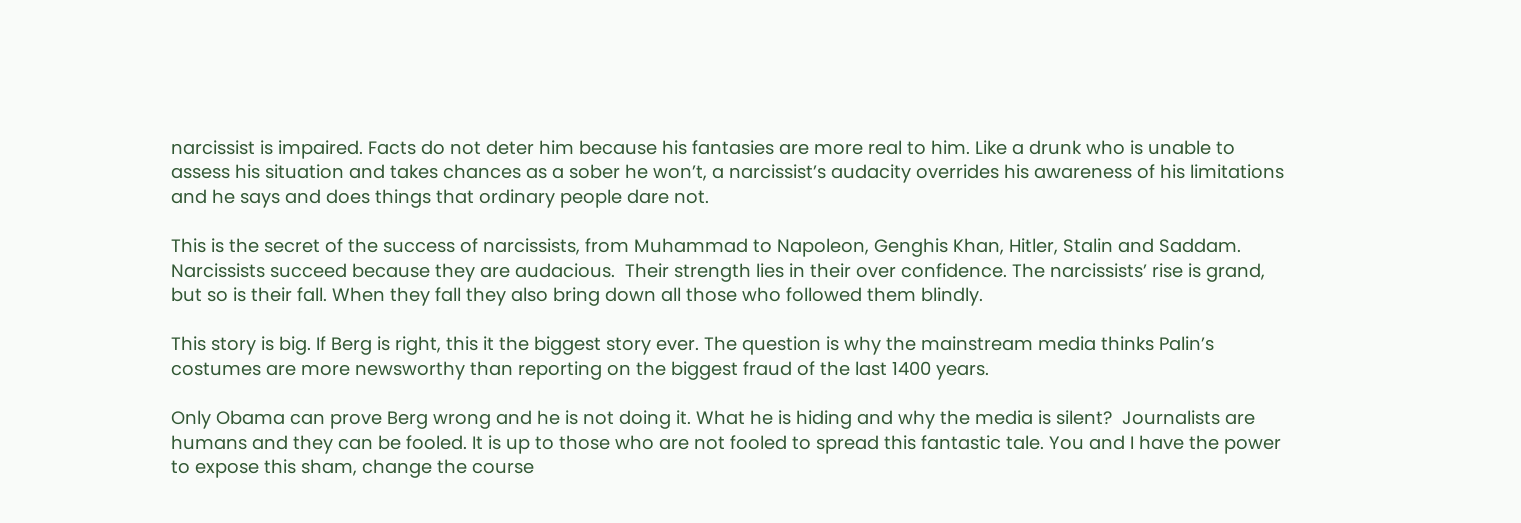narcissist is impaired. Facts do not deter him because his fantasies are more real to him. Like a drunk who is unable to assess his situation and takes chances as a sober he won’t, a narcissist’s audacity overrides his awareness of his limitations and he says and does things that ordinary people dare not.

This is the secret of the success of narcissists, from Muhammad to Napoleon, Genghis Khan, Hitler, Stalin and Saddam. Narcissists succeed because they are audacious.  Their strength lies in their over confidence. The narcissists’ rise is grand, but so is their fall. When they fall they also bring down all those who followed them blindly.

This story is big. If Berg is right, this it the biggest story ever. The question is why the mainstream media thinks Palin’s costumes are more newsworthy than reporting on the biggest fraud of the last 1400 years.

Only Obama can prove Berg wrong and he is not doing it. What he is hiding and why the media is silent?  Journalists are humans and they can be fooled. It is up to those who are not fooled to spread this fantastic tale. You and I have the power to expose this sham, change the course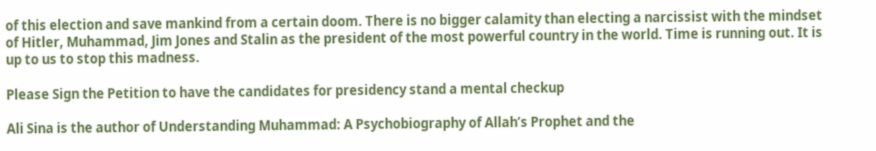of this election and save mankind from a certain doom. There is no bigger calamity than electing a narcissist with the mindset of Hitler, Muhammad, Jim Jones and Stalin as the president of the most powerful country in the world. Time is running out. It is up to us to stop this madness.

Please Sign the Petition to have the candidates for presidency stand a mental checkup

Ali Sina is the author of Understanding Muhammad: A Psychobiography of Allah’s Prophet and the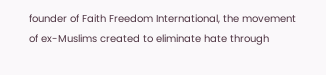founder of Faith Freedom International, the movement of ex-Muslims created to eliminate hate through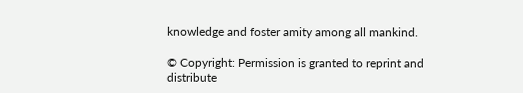knowledge and foster amity among all mankind.

© Copyright: Permission is granted to reprint and distribute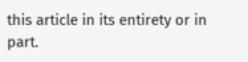this article in its entirety or in part.